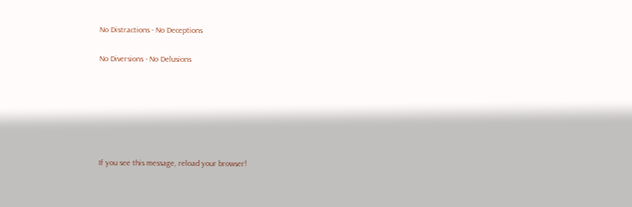No Distractions - No Deceptions

No Diversions - No Delusions






If you see this message, reload your browser!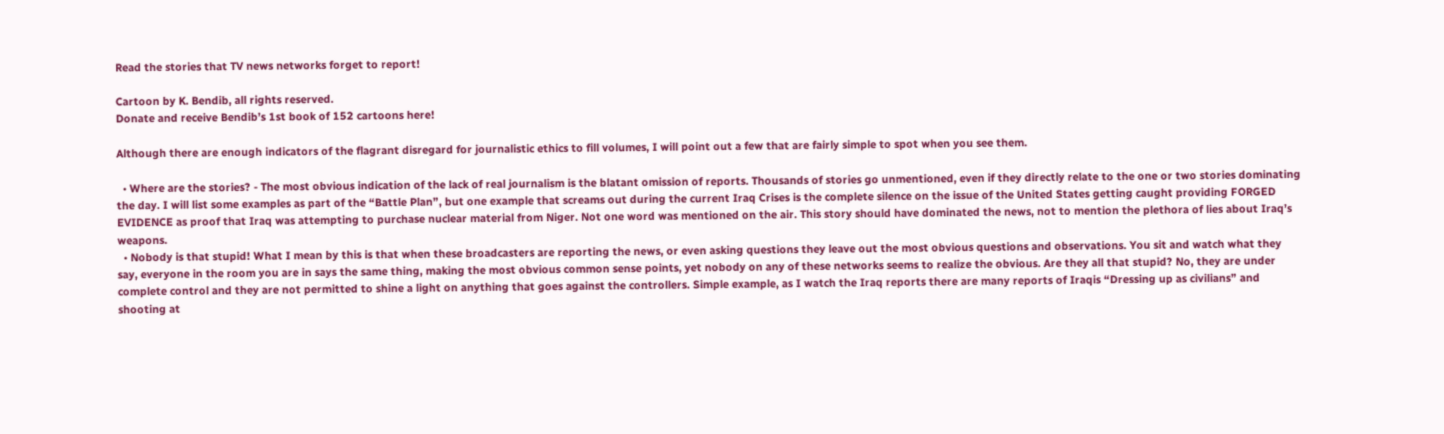Read the stories that TV news networks forget to report!

Cartoon by K. Bendib, all rights reserved.
Donate and receive Bendib’s 1st book of 152 cartoons here!

Although there are enough indicators of the flagrant disregard for journalistic ethics to fill volumes, I will point out a few that are fairly simple to spot when you see them.

  • Where are the stories? - The most obvious indication of the lack of real journalism is the blatant omission of reports. Thousands of stories go unmentioned, even if they directly relate to the one or two stories dominating the day. I will list some examples as part of the “Battle Plan”, but one example that screams out during the current Iraq Crises is the complete silence on the issue of the United States getting caught providing FORGED EVIDENCE as proof that Iraq was attempting to purchase nuclear material from Niger. Not one word was mentioned on the air. This story should have dominated the news, not to mention the plethora of lies about Iraq’s weapons.
  • Nobody is that stupid! What I mean by this is that when these broadcasters are reporting the news, or even asking questions they leave out the most obvious questions and observations. You sit and watch what they say, everyone in the room you are in says the same thing, making the most obvious common sense points, yet nobody on any of these networks seems to realize the obvious. Are they all that stupid? No, they are under complete control and they are not permitted to shine a light on anything that goes against the controllers. Simple example, as I watch the Iraq reports there are many reports of Iraqis “Dressing up as civilians” and shooting at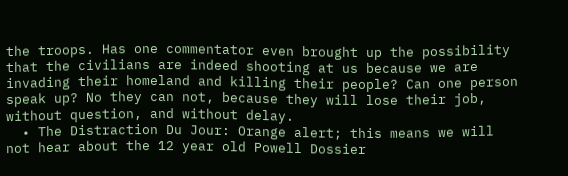the troops. Has one commentator even brought up the possibility that the civilians are indeed shooting at us because we are invading their homeland and killing their people? Can one person speak up? No they can not, because they will lose their job, without question, and without delay.
  • The Distraction Du Jour: Orange alert; this means we will not hear about the 12 year old Powell Dossier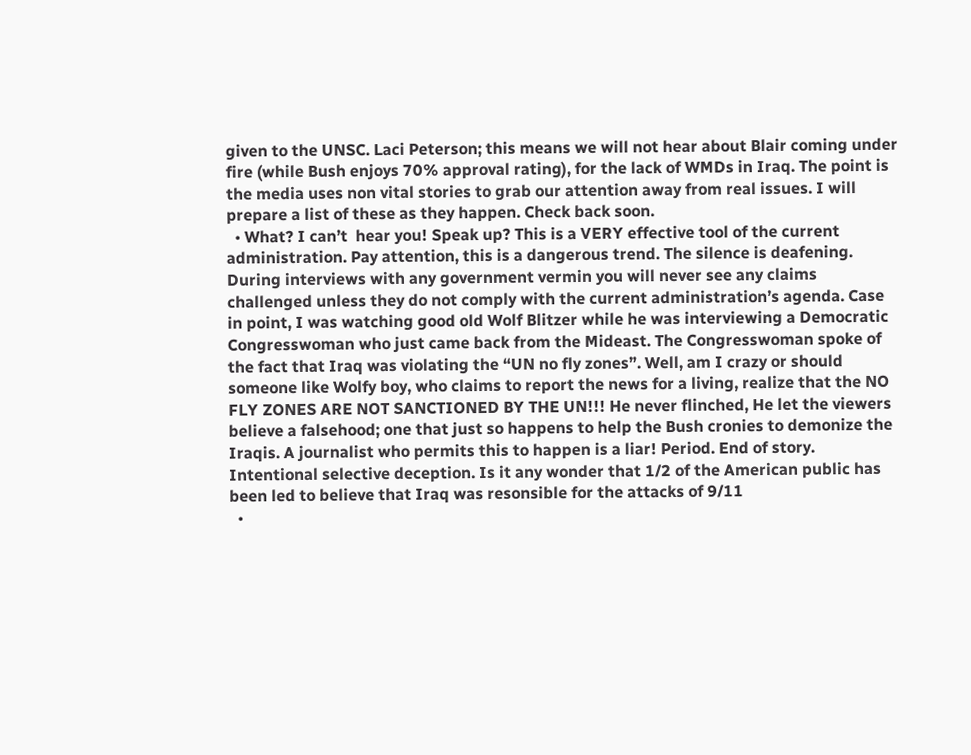given to the UNSC. Laci Peterson; this means we will not hear about Blair coming under fire (while Bush enjoys 70% approval rating), for the lack of WMDs in Iraq. The point is the media uses non vital stories to grab our attention away from real issues. I will prepare a list of these as they happen. Check back soon.
  • What? I can’t  hear you! Speak up? This is a VERY effective tool of the current administration. Pay attention, this is a dangerous trend. The silence is deafening. During interviews with any government vermin you will never see any claims challenged unless they do not comply with the current administration’s agenda. Case in point, I was watching good old Wolf Blitzer while he was interviewing a Democratic Congresswoman who just came back from the Mideast. The Congresswoman spoke of the fact that Iraq was violating the “UN no fly zones”. Well, am I crazy or should someone like Wolfy boy, who claims to report the news for a living, realize that the NO FLY ZONES ARE NOT SANCTIONED BY THE UN!!! He never flinched, He let the viewers believe a falsehood; one that just so happens to help the Bush cronies to demonize the Iraqis. A journalist who permits this to happen is a liar! Period. End of story. Intentional selective deception. Is it any wonder that 1/2 of the American public has been led to believe that Iraq was resonsible for the attacks of 9/11
  •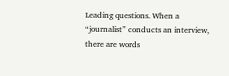Leading questions. When a “journalist” conducts an interview, there are words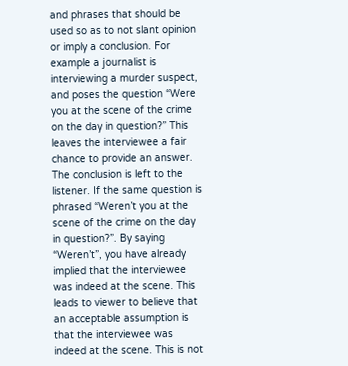and phrases that should be used so as to not slant opinion or imply a conclusion. For example a journalist is interviewing a murder suspect, and poses the question “Were you at the scene of the crime on the day in question?” This leaves the interviewee a fair chance to provide an answer. The conclusion is left to the listener. If the same question is phrased “Weren’t you at the scene of the crime on the day in question?”. By saying “Weren’t”, you have already implied that the interviewee was indeed at the scene. This leads to viewer to believe that an acceptable assumption is that the interviewee was indeed at the scene. This is not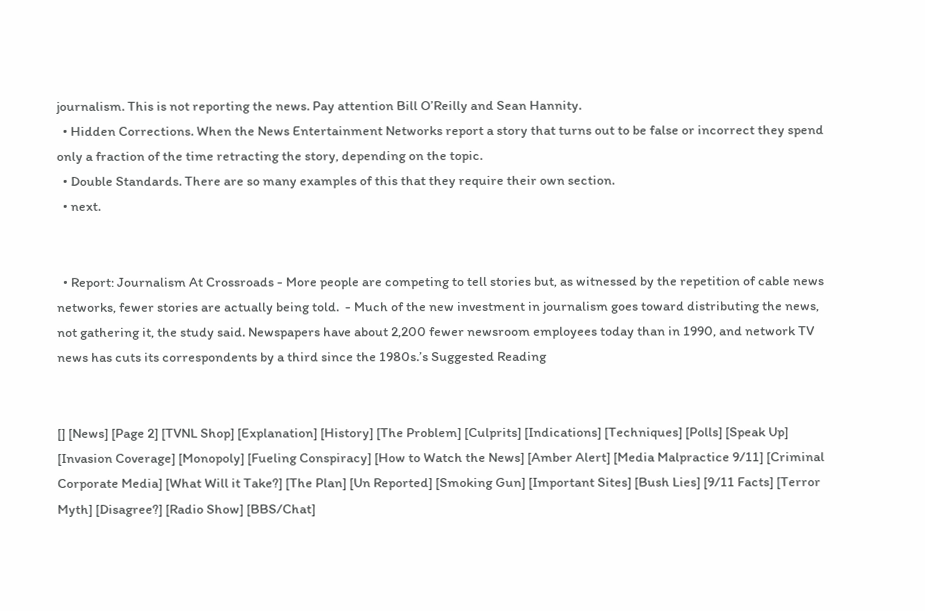journalism. This is not reporting the news. Pay attention Bill O’Reilly and Sean Hannity.
  • Hidden Corrections. When the News Entertainment Networks report a story that turns out to be false or incorrect they spend only a fraction of the time retracting the story, depending on the topic.
  • Double Standards. There are so many examples of this that they require their own section.
  • next.


  • Report: Journalism At Crossroads - More people are competing to tell stories but, as witnessed by the repetition of cable news networks, fewer stories are actually being told.  - Much of the new investment in journalism goes toward distributing the news, not gathering it, the study said. Newspapers have about 2,200 fewer newsroom employees today than in 1990, and network TV news has cuts its correspondents by a third since the 1980s.’s Suggested Reading


[] [News] [Page 2] [TVNL Shop] [Explanation] [History] [The Problem] [Culprits] [Indications] [Techniques] [Polls] [Speak Up] [Invasion Coverage] [Monopoly] [Fueling Conspiracy] [How to Watch the News] [Amber Alert] [Media Malpractice 9/11] [Criminal Corporate Media] [What Will it Take?] [The Plan] [Un Reported] [Smoking Gun] [Important Sites] [Bush Lies] [9/11 Facts] [Terror Myth] [Disagree?] [Radio Show] [BBS/Chat]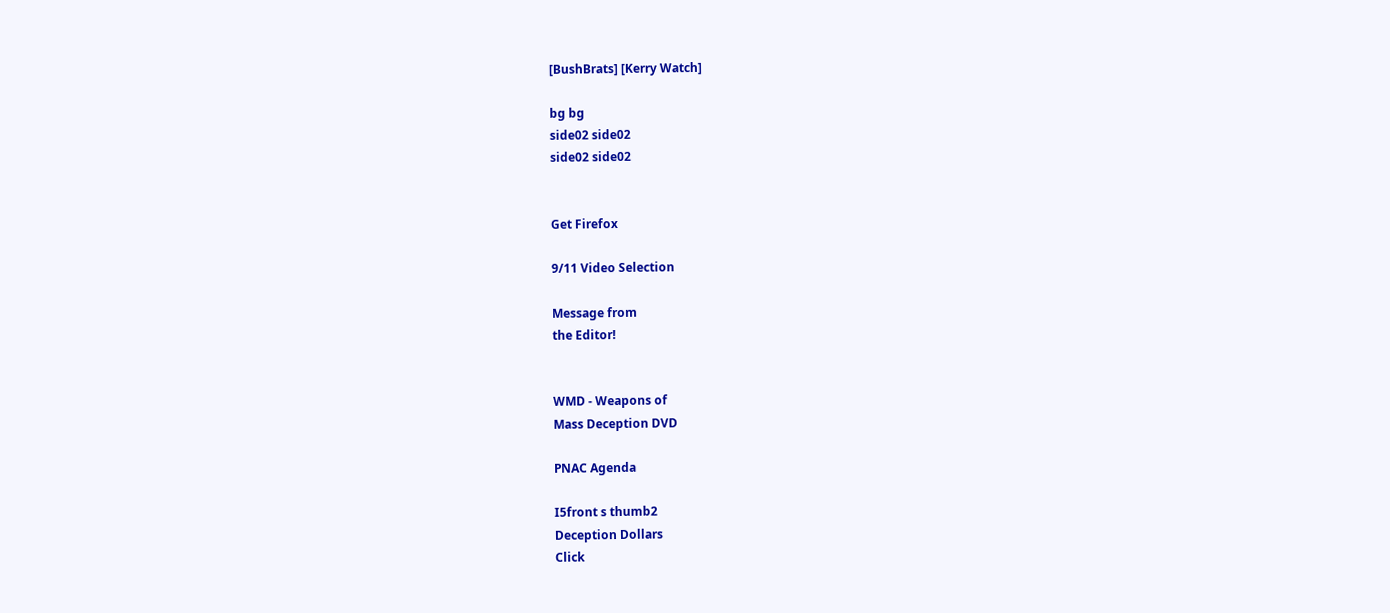[BushBrats] [Kerry Watch]

bg bg
side02 side02
side02 side02


Get Firefox

9/11 Video Selection

Message from
the Editor!


WMD - Weapons of
Mass Deception DVD

PNAC Agenda

I5front s thumb2
Deception Dollars
Click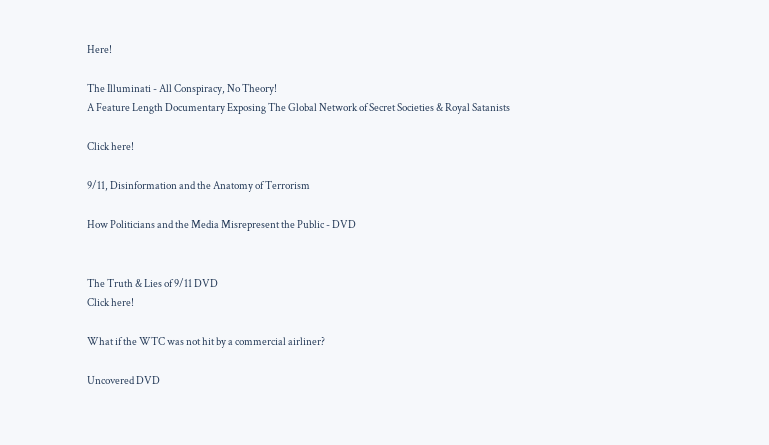Here!

The Illuminati - All Conspiracy, No Theory!
A Feature Length Documentary Exposing The Global Network of Secret Societies & Royal Satanists

Click here!

9/11, Disinformation and the Anatomy of Terrorism

How Politicians and the Media Misrepresent the Public - DVD


The Truth & Lies of 9/11 DVD
Click here!

What if the WTC was not hit by a commercial airliner?

Uncovered DVD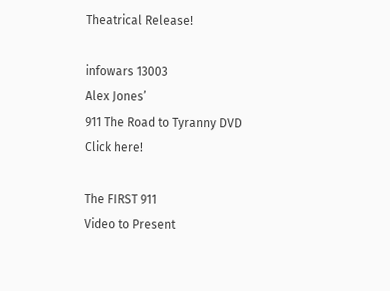Theatrical Release!

infowars 13003
Alex Jones’
911 The Road to Tyranny DVD
Click here!

The FIRST 911
Video to Present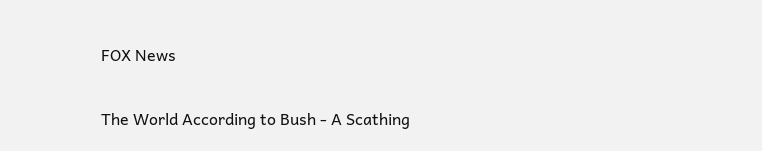FOX News

The World According to Bush - A Scathing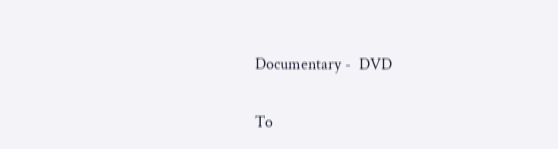Documentary -  DVD

To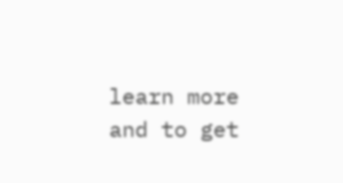learn more
and to get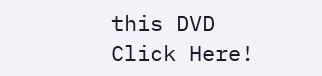this DVD
Click Here!